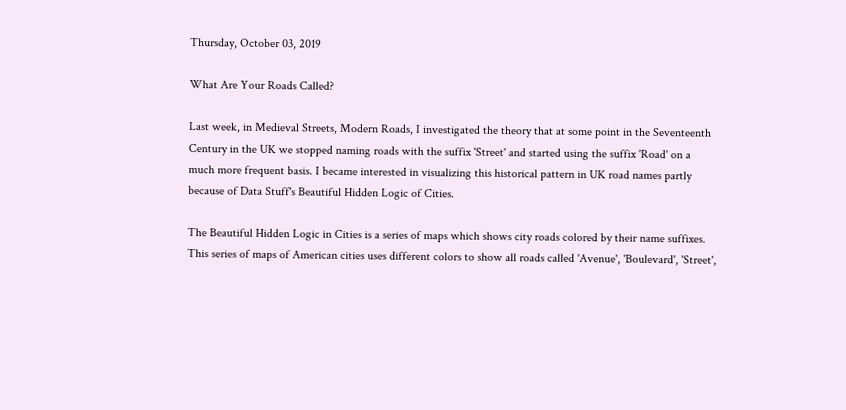Thursday, October 03, 2019

What Are Your Roads Called?

Last week, in Medieval Streets, Modern Roads, I investigated the theory that at some point in the Seventeenth Century in the UK we stopped naming roads with the suffix 'Street' and started using the suffix 'Road' on a much more frequent basis. I became interested in visualizing this historical pattern in UK road names partly because of Data Stuff's Beautiful Hidden Logic of Cities.

The Beautiful Hidden Logic in Cities is a series of maps which shows city roads colored by their name suffixes. This series of maps of American cities uses different colors to show all roads called 'Avenue', 'Boulevard', 'Street',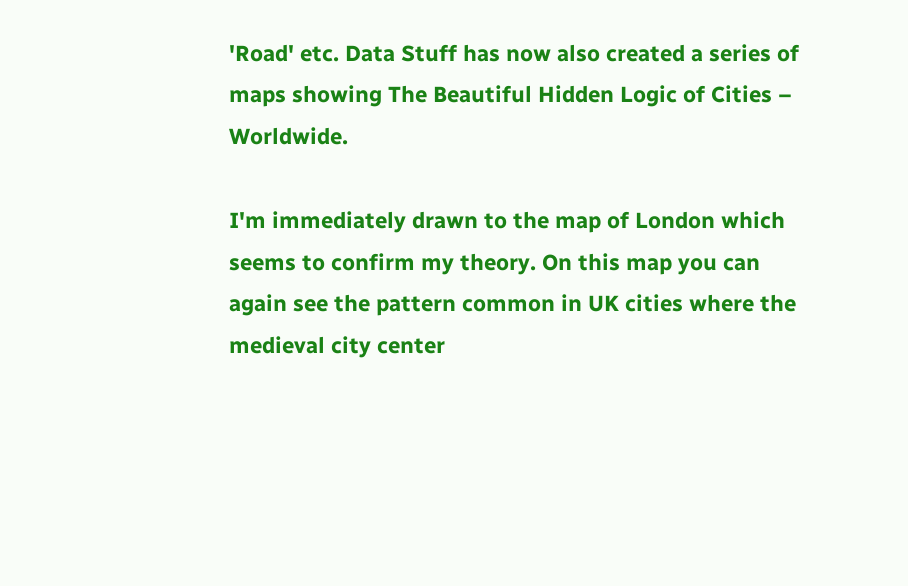'Road' etc. Data Stuff has now also created a series of maps showing The Beautiful Hidden Logic of Cities – Worldwide.

I'm immediately drawn to the map of London which seems to confirm my theory. On this map you can again see the pattern common in UK cities where the medieval city center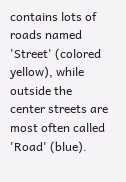contains lots of roads named 'Street' (colored yellow), while outside the center streets are most often called 'Road' (blue).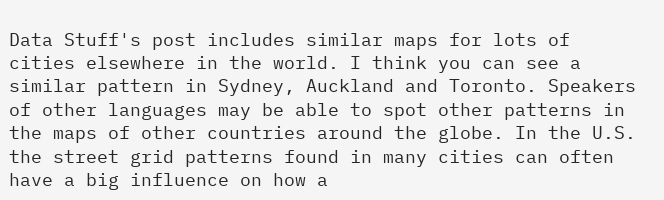Data Stuff's post includes similar maps for lots of cities elsewhere in the world. I think you can see a similar pattern in Sydney, Auckland and Toronto. Speakers of other languages may be able to spot other patterns in the maps of other countries around the globe. In the U.S. the street grid patterns found in many cities can often have a big influence on how a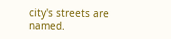city's streets are named.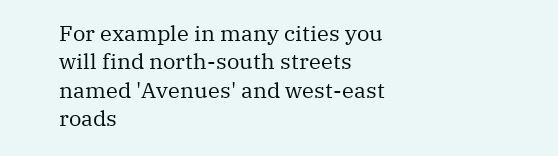For example in many cities you will find north-south streets named 'Avenues' and west-east roads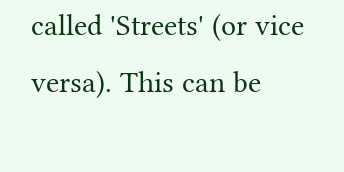called 'Streets' (or vice versa). This can be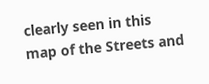clearly seen in this map of the Streets and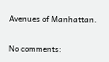Avenues of Manhattan.

No comments: